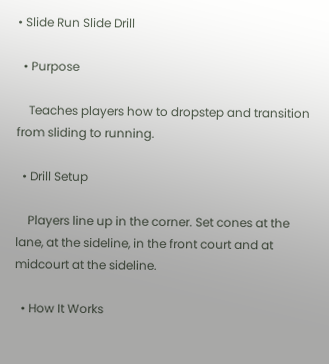• Slide Run Slide Drill

  • Purpose

    Teaches players how to dropstep and transition from sliding to running.

  • Drill Setup

    Players line up in the corner. Set cones at the lane, at the sideline, in the front court and at midcourt at the sideline.

  • How It Works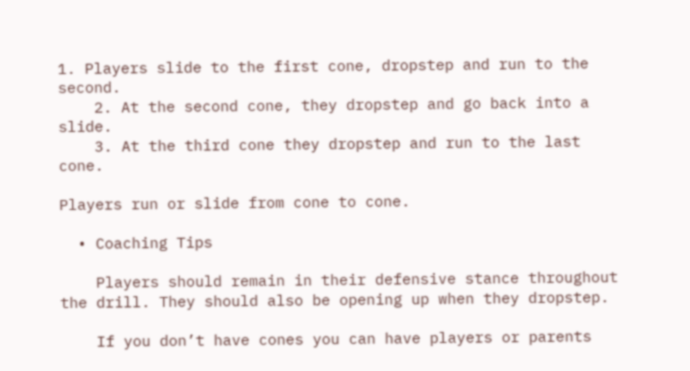1. Players slide to the first cone, dropstep and run to the second.
    2. At the second cone, they dropstep and go back into a slide.
    3. At the third cone they dropstep and run to the last cone.

Players run or slide from cone to cone.

  • Coaching Tips

    Players should remain in their defensive stance throughout the drill. They should also be opening up when they dropstep.

    If you don’t have cones you can have players or parents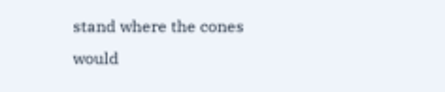stand where the cones would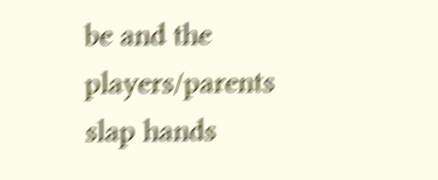be and the players/parents slap hands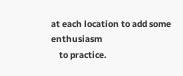at each location to add some enthusiasm
    to practice.